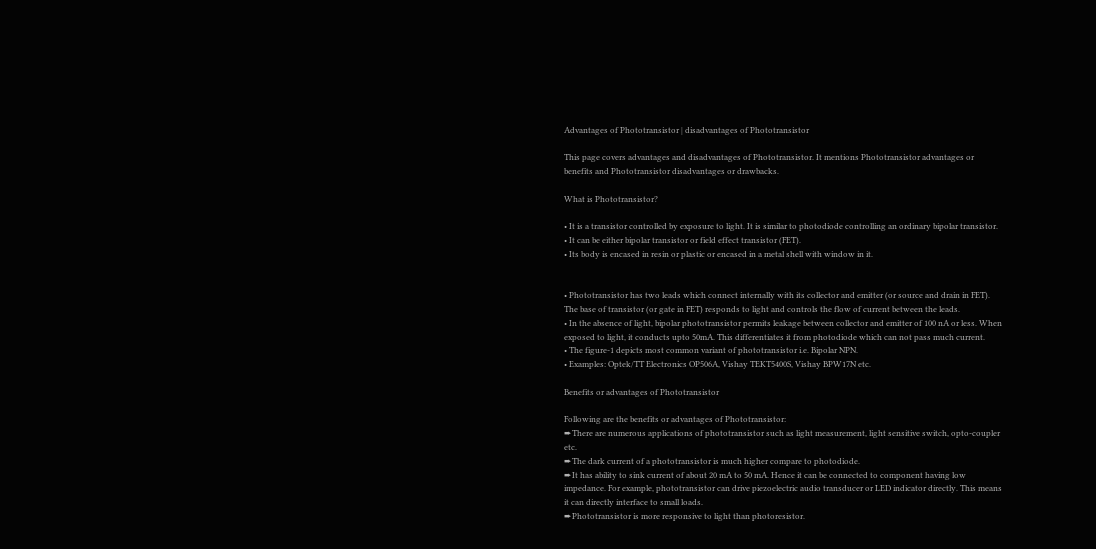Advantages of Phototransistor | disadvantages of Phototransistor

This page covers advantages and disadvantages of Phototransistor. It mentions Phototransistor advantages or benefits and Phototransistor disadvantages or drawbacks.

What is Phototransistor?

• It is a transistor controlled by exposure to light. It is similar to photodiode controlling an ordinary bipolar transistor.
• It can be either bipolar transistor or field effect transistor (FET).
• Its body is encased in resin or plastic or encased in a metal shell with window in it.


• Phototransistor has two leads which connect internally with its collector and emitter (or source and drain in FET). The base of transistor (or gate in FET) responds to light and controls the flow of current between the leads.
• In the absence of light, bipolar phototransistor permits leakage between collector and emitter of 100 nA or less. When exposed to light, it conducts upto 50mA. This differentiates it from photodiode which can not pass much current.
• The figure-1 depicts most common variant of phototransistor i.e. Bipolar NPN.
• Examples: Optek/TT Electronics OP506A, Vishay TEKT5400S, Vishay BPW17N etc.

Benefits or advantages of Phototransistor

Following are the benefits or advantages of Phototransistor:
➨There are numerous applications of phototransistor such as light measurement, light sensitive switch, opto-coupler etc.
➨The dark current of a phototransistor is much higher compare to photodiode.
➨It has ability to sink current of about 20 mA to 50 mA. Hence it can be connected to component having low impedance. For example, phototransistor can drive piezoelectric audio transducer or LED indicator directly. This means it can directly interface to small loads.
➨Phototransistor is more responsive to light than photoresistor.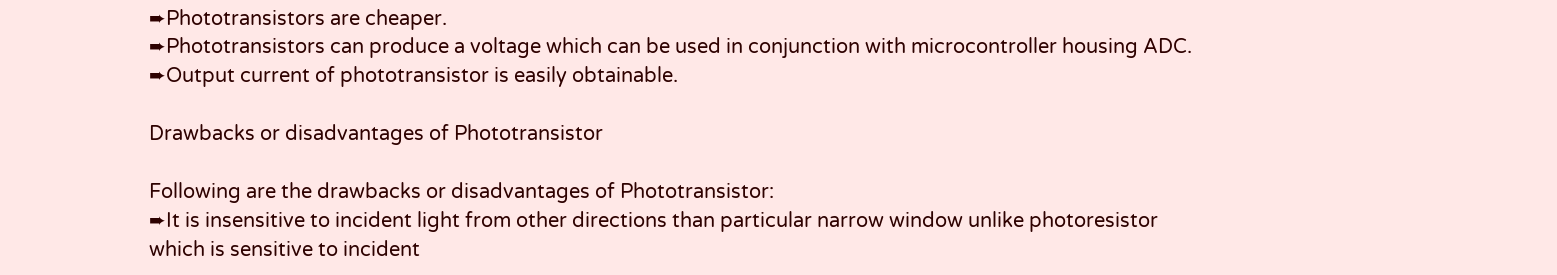➨Phototransistors are cheaper.
➨Phototransistors can produce a voltage which can be used in conjunction with microcontroller housing ADC.
➨Output current of phototransistor is easily obtainable.

Drawbacks or disadvantages of Phototransistor

Following are the drawbacks or disadvantages of Phototransistor:
➨It is insensitive to incident light from other directions than particular narrow window unlike photoresistor which is sensitive to incident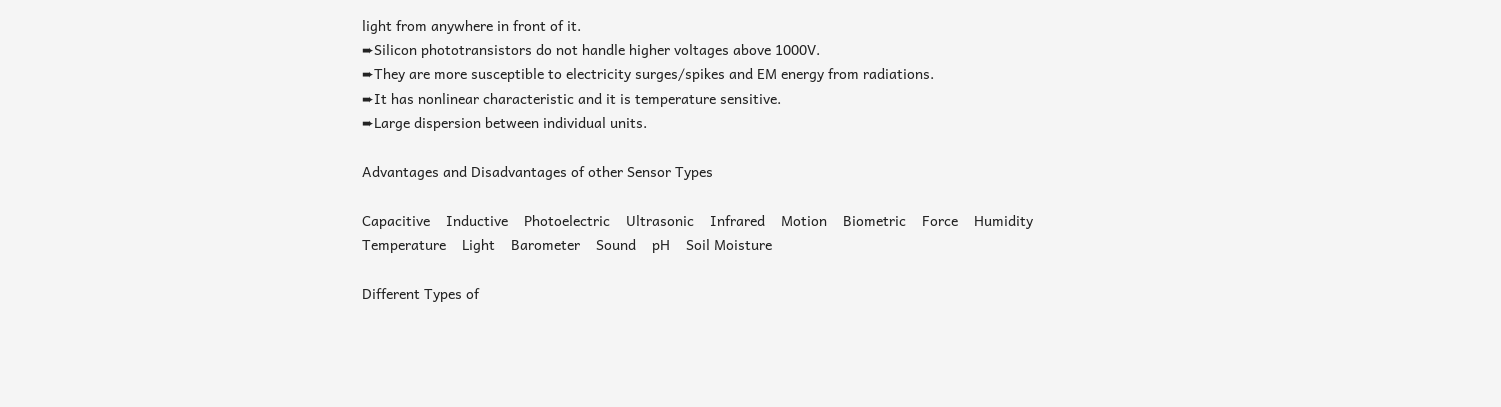light from anywhere in front of it.
➨Silicon phototransistors do not handle higher voltages above 1000V.
➨They are more susceptible to electricity surges/spikes and EM energy from radiations.
➨It has nonlinear characteristic and it is temperature sensitive.
➨Large dispersion between individual units.

Advantages and Disadvantages of other Sensor Types

Capacitive    Inductive    Photoelectric    Ultrasonic    Infrared    Motion    Biometric    Force    Humidity    Temperature    Light    Barometer    Sound    pH    Soil Moisture

Different Types of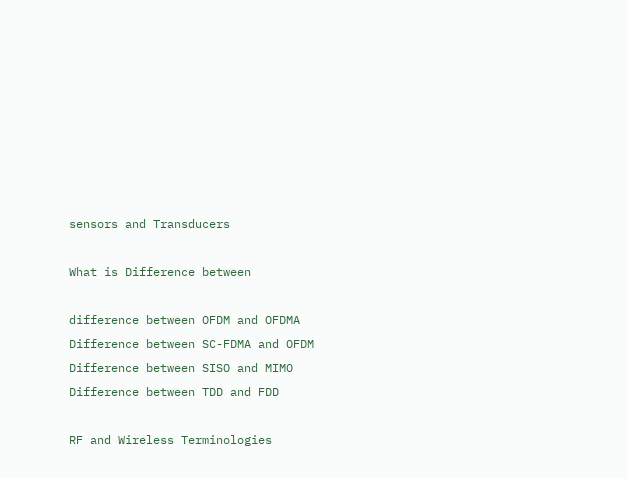sensors and Transducers

What is Difference between

difference between OFDM and OFDMA
Difference between SC-FDMA and OFDM
Difference between SISO and MIMO
Difference between TDD and FDD

RF and Wireless Terminologies